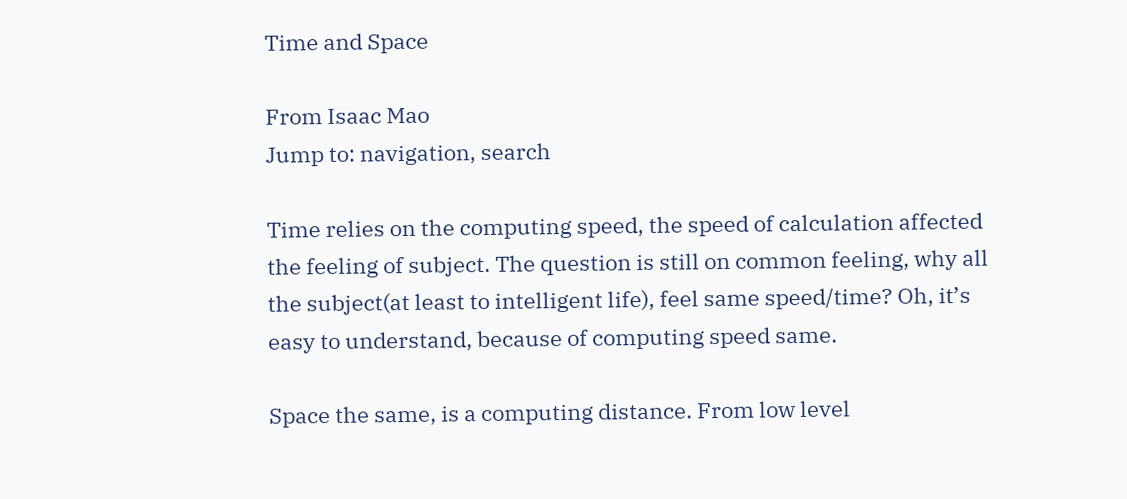Time and Space

From Isaac Mao
Jump to: navigation, search

Time relies on the computing speed, the speed of calculation affected the feeling of subject. The question is still on common feeling, why all the subject(at least to intelligent life), feel same speed/time? Oh, it’s easy to understand, because of computing speed same.

Space the same, is a computing distance. From low level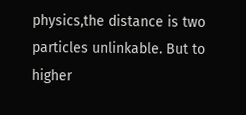physics,the distance is two particles unlinkable. But to higher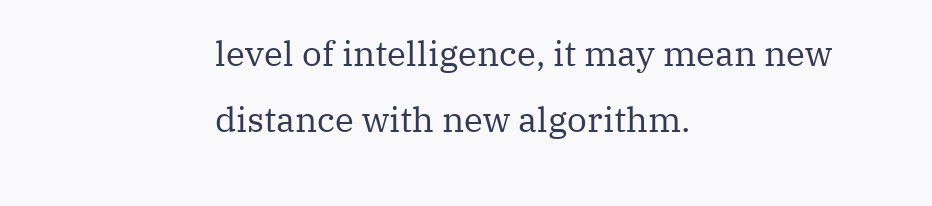level of intelligence, it may mean new distance with new algorithm.